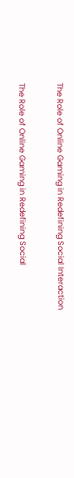The Role of Online Gaming in Redefining Social Interaction

The Role of Online Gaming in Redefining Social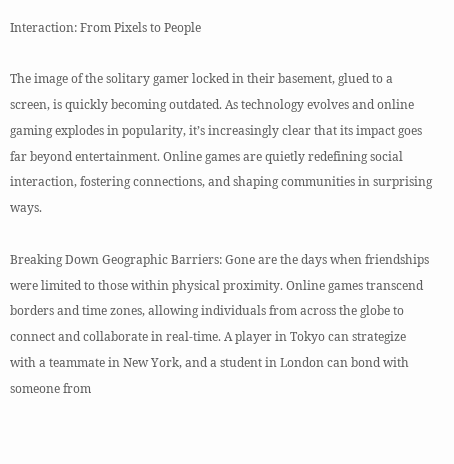Interaction: From Pixels to People

The image of the solitary gamer locked in their basement, glued to a screen, is quickly becoming outdated. As technology evolves and online gaming explodes in popularity, it’s increasingly clear that its impact goes far beyond entertainment. Online games are quietly redefining social interaction, fostering connections, and shaping communities in surprising ways.

Breaking Down Geographic Barriers: Gone are the days when friendships were limited to those within physical proximity. Online games transcend borders and time zones, allowing individuals from across the globe to connect and collaborate in real-time. A player in Tokyo can strategize with a teammate in New York, and a student in London can bond with someone from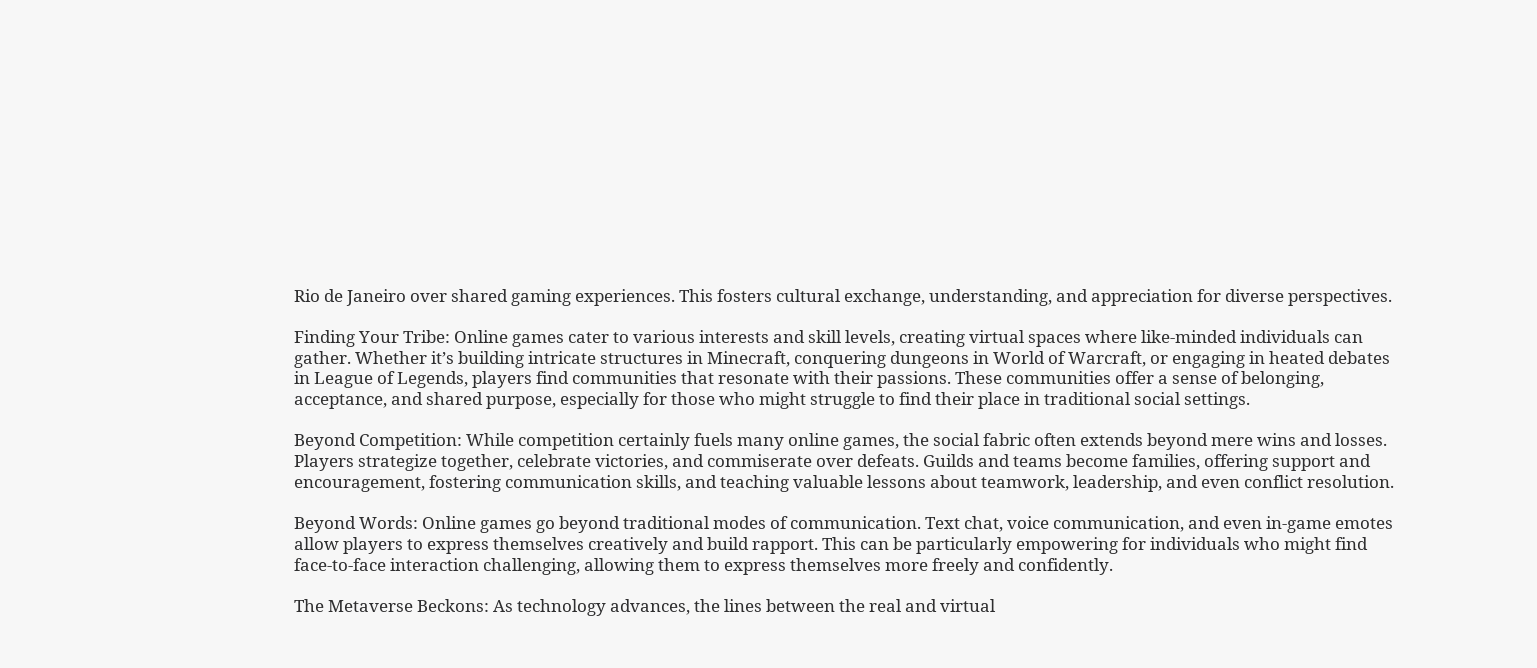Rio de Janeiro over shared gaming experiences. This fosters cultural exchange, understanding, and appreciation for diverse perspectives.

Finding Your Tribe: Online games cater to various interests and skill levels, creating virtual spaces where like-minded individuals can gather. Whether it’s building intricate structures in Minecraft, conquering dungeons in World of Warcraft, or engaging in heated debates in League of Legends, players find communities that resonate with their passions. These communities offer a sense of belonging, acceptance, and shared purpose, especially for those who might struggle to find their place in traditional social settings.

Beyond Competition: While competition certainly fuels many online games, the social fabric often extends beyond mere wins and losses. Players strategize together, celebrate victories, and commiserate over defeats. Guilds and teams become families, offering support and encouragement, fostering communication skills, and teaching valuable lessons about teamwork, leadership, and even conflict resolution.

Beyond Words: Online games go beyond traditional modes of communication. Text chat, voice communication, and even in-game emotes allow players to express themselves creatively and build rapport. This can be particularly empowering for individuals who might find face-to-face interaction challenging, allowing them to express themselves more freely and confidently.

The Metaverse Beckons: As technology advances, the lines between the real and virtual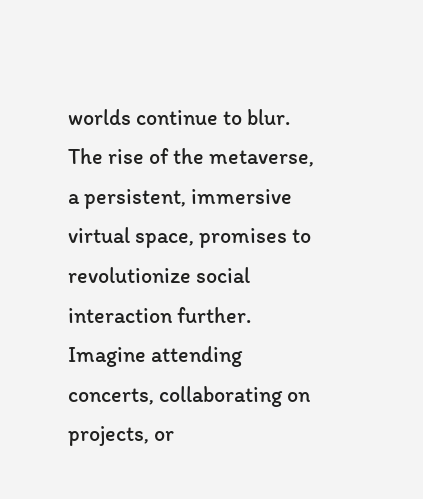worlds continue to blur. The rise of the metaverse, a persistent, immersive virtual space, promises to revolutionize social interaction further. Imagine attending concerts, collaborating on projects, or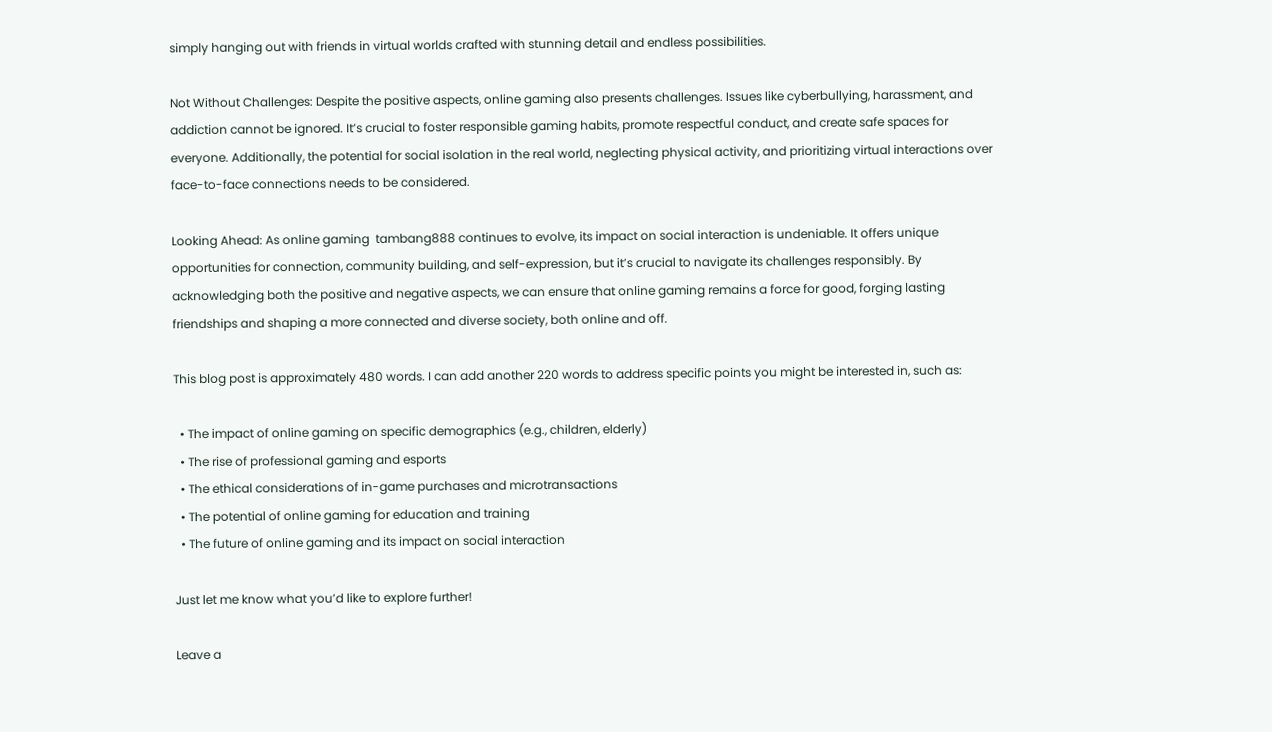simply hanging out with friends in virtual worlds crafted with stunning detail and endless possibilities.

Not Without Challenges: Despite the positive aspects, online gaming also presents challenges. Issues like cyberbullying, harassment, and addiction cannot be ignored. It’s crucial to foster responsible gaming habits, promote respectful conduct, and create safe spaces for everyone. Additionally, the potential for social isolation in the real world, neglecting physical activity, and prioritizing virtual interactions over face-to-face connections needs to be considered.

Looking Ahead: As online gaming  tambang888 continues to evolve, its impact on social interaction is undeniable. It offers unique opportunities for connection, community building, and self-expression, but it’s crucial to navigate its challenges responsibly. By acknowledging both the positive and negative aspects, we can ensure that online gaming remains a force for good, forging lasting friendships and shaping a more connected and diverse society, both online and off.

This blog post is approximately 480 words. I can add another 220 words to address specific points you might be interested in, such as:

  • The impact of online gaming on specific demographics (e.g., children, elderly)
  • The rise of professional gaming and esports
  • The ethical considerations of in-game purchases and microtransactions
  • The potential of online gaming for education and training
  • The future of online gaming and its impact on social interaction

Just let me know what you’d like to explore further!

Leave a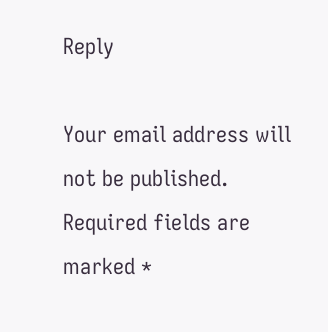Reply

Your email address will not be published. Required fields are marked *